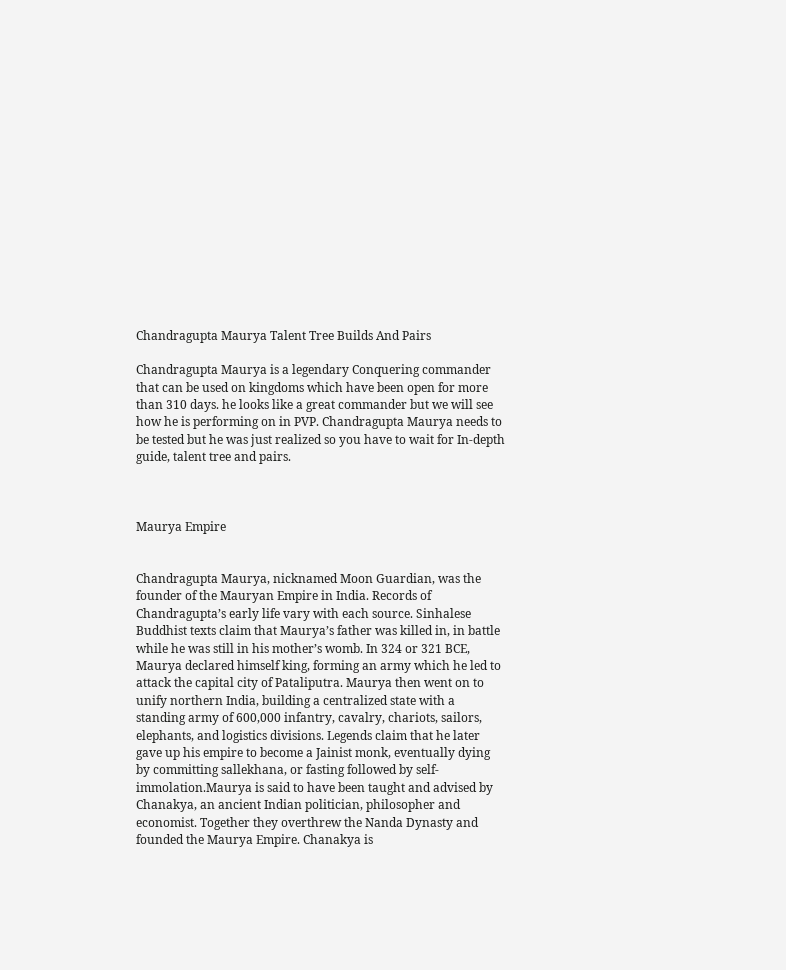Chandragupta Maurya Talent Tree Builds And Pairs

Chandragupta Maurya is a legendary Conquering commander that can be used on kingdoms which have been open for more than 310 days. he looks like a great commander but we will see how he is performing on in PVP. Chandragupta Maurya needs to be tested but he was just realized so you have to wait for In-depth guide, talent tree and pairs.



Maurya Empire


Chandragupta Maurya, nicknamed Moon Guardian, was the founder of the Mauryan Empire in India. Records of Chandragupta’s early life vary with each source. Sinhalese Buddhist texts claim that Maurya’s father was killed in, in battle while he was still in his mother’s womb. In 324 or 321 BCE, Maurya declared himself king, forming an army which he led to attack the capital city of Pataliputra. Maurya then went on to unify northern India, building a centralized state with a standing army of 600,000 infantry, cavalry, chariots, sailors, elephants, and logistics divisions. Legends claim that he later gave up his empire to become a Jainist monk, eventually dying by committing sallekhana, or fasting followed by self-immolation.Maurya is said to have been taught and advised by Chanakya, an ancient Indian politician, philosopher and economist. Together they overthrew the Nanda Dynasty and founded the Maurya Empire. Chanakya is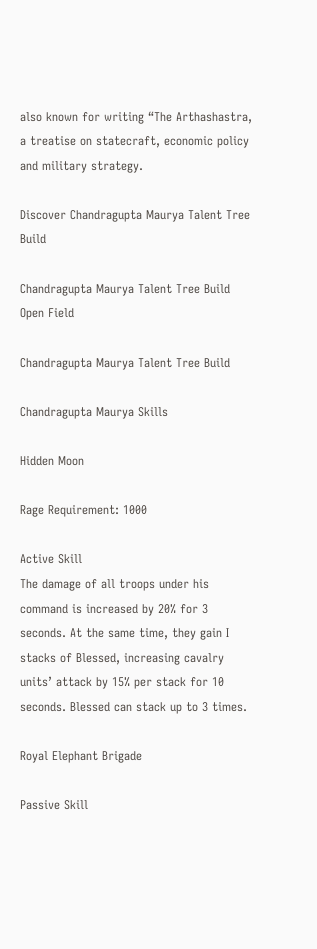also known for writing “The Arthashastra, a treatise on statecraft, economic policy and military strategy.

Discover Chandragupta Maurya Talent Tree Build

Chandragupta Maurya Talent Tree Build Open Field

Chandragupta Maurya Talent Tree Build

Chandragupta Maurya Skills

Hidden Moon

Rage Requirement: 1000

Active Skill
The damage of all troops under his command is increased by 20% for 3 seconds. At the same time, they gain I stacks of Blessed, increasing cavalry units’ attack by 15% per stack for 10 seconds. Blessed can stack up to 3 times.

Royal Elephant Brigade

Passive Skill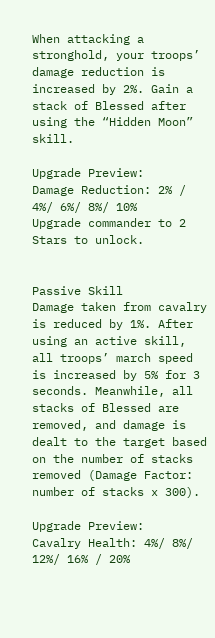When attacking a stronghold, your troops’ damage reduction is increased by 2%. Gain a stack of Blessed after using the “Hidden Moon” skill.

Upgrade Preview:
Damage Reduction: 2% / 4%/ 6%/ 8%/ 10%
Upgrade commander to 2 Stars to unlock.


Passive Skill
Damage taken from cavalry is reduced by 1%. After using an active skill, all troops’ march speed is increased by 5% for 3 seconds. Meanwhile, all stacks of Blessed are removed, and damage is dealt to the target based on the number of stacks removed (Damage Factor: number of stacks x 300).

Upgrade Preview:
Cavalry Health: 4%/ 8%/ 12%/ 16% / 20%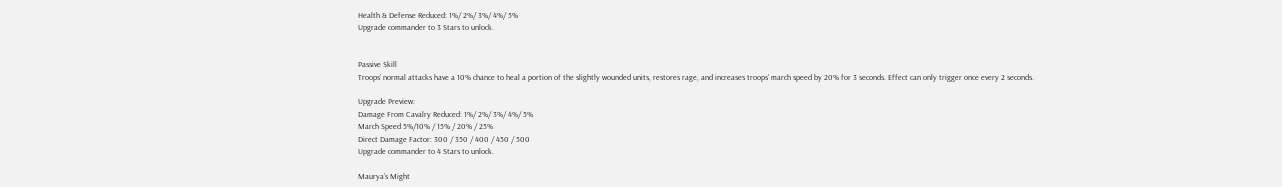Health & Defense Reduced: 1%/ 2%/ 3%/ 4%/ 5%
Upgrade commander to 3 Stars to unlock.


Passive Skill
Troops’ normal attacks have a 10% chance to heal a portion of the slightly wounded units, restores rage, and increases troops’ march speed by 20% for 3 seconds. Effect can only trigger once every 2 seconds.

Upgrade Preview:
Damage From Cavalry Reduced: 1%/ 2%/ 3%/ 4%/ 5%
March Speed 5%/10% / 15% / 20% / 25%
Direct Damage Factor: 300 / 350 / 400 / 450 / 500
Upgrade commander to 4 Stars to unlock.

Maurya’s Might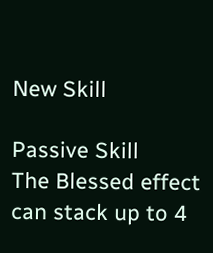New Skill

Passive Skill
The Blessed effect can stack up to 4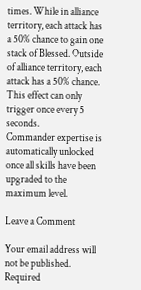times. While in alliance territory, each attack has a 50% chance to gain one stack of Blessed. Outside of alliance territory, each attack has a 50% chance. This effect can only trigger once every 5 seconds.
Commander expertise is automatically unlocked once all skills have been upgraded to the maximum level.

Leave a Comment

Your email address will not be published. Required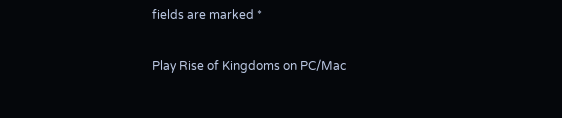fields are marked *

Play Rise of Kingdoms on PC/Mac